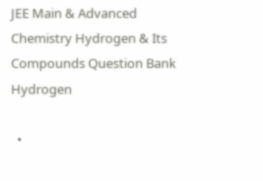JEE Main & Advanced Chemistry Hydrogen & Its Compounds Question Bank Hydrogen

  •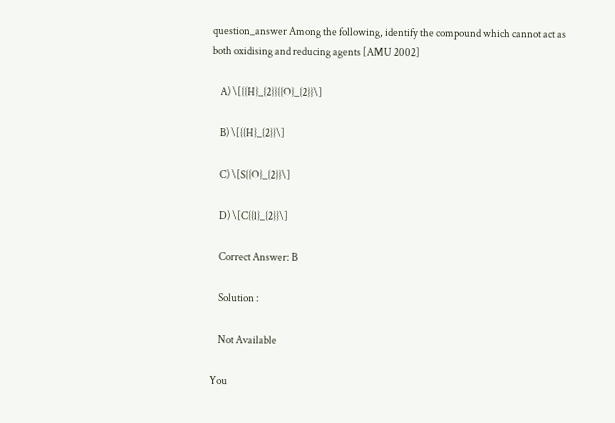question_answer Among the following, identify the compound which cannot act as both oxidising and reducing agents [AMU 2002]

    A) \[{{H}_{2}}{{O}_{2}}\]

    B) \[{{H}_{2}}\]

    C) \[S{{O}_{2}}\]

    D) \[C{{l}_{2}}\]

    Correct Answer: B

    Solution :

    Not Available

You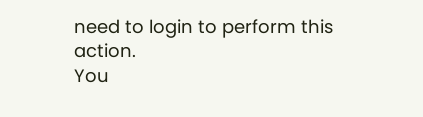need to login to perform this action.
You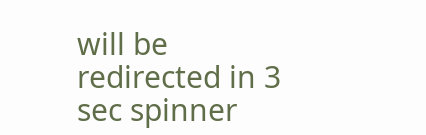will be redirected in 3 sec spinner